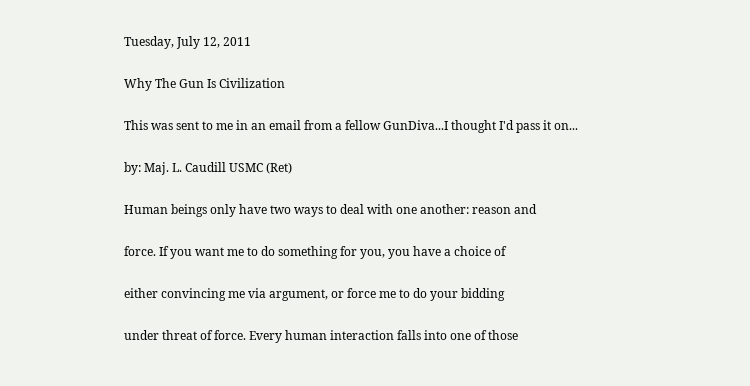Tuesday, July 12, 2011

Why The Gun Is Civilization

This was sent to me in an email from a fellow GunDiva...I thought I'd pass it on...

by: Maj. L. Caudill USMC (Ret)

Human beings only have two ways to deal with one another: reason and

force. If you want me to do something for you, you have a choice of

either convincing me via argument, or force me to do your bidding

under threat of force. Every human interaction falls into one of those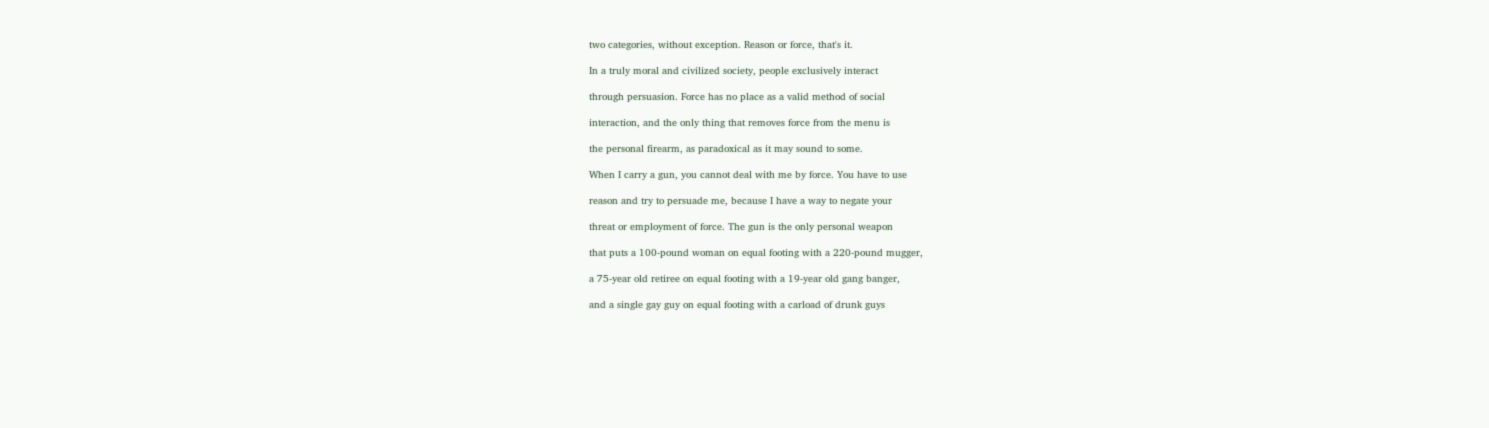two categories, without exception. Reason or force, that's it.

In a truly moral and civilized society, people exclusively interact

through persuasion. Force has no place as a valid method of social

interaction, and the only thing that removes force from the menu is

the personal firearm, as paradoxical as it may sound to some.

When I carry a gun, you cannot deal with me by force. You have to use

reason and try to persuade me, because I have a way to negate your

threat or employment of force. The gun is the only personal weapon

that puts a 100-pound woman on equal footing with a 220-pound mugger,

a 75-year old retiree on equal footing with a 19-year old gang banger,

and a single gay guy on equal footing with a carload of drunk guys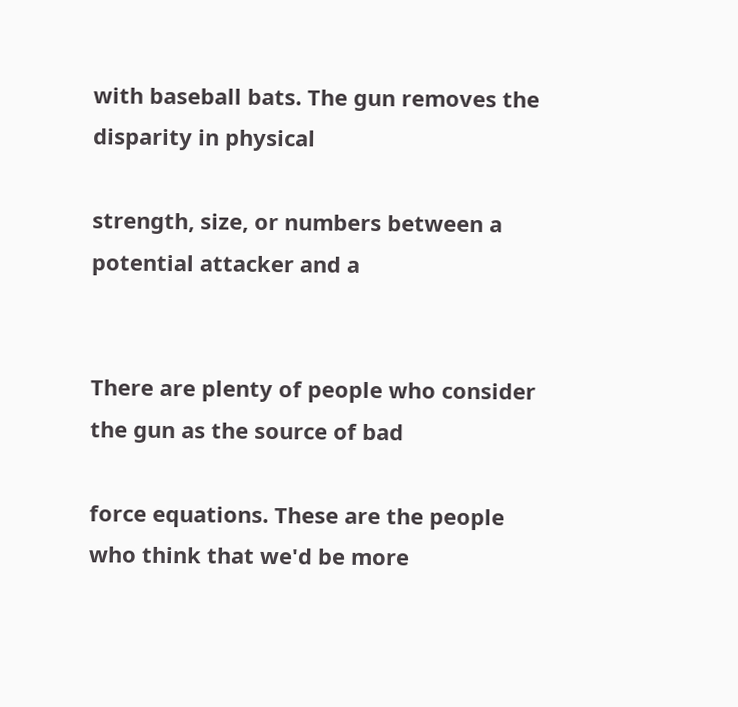with baseball bats. The gun removes the disparity in physical

strength, size, or numbers between a potential attacker and a


There are plenty of people who consider the gun as the source of bad

force equations. These are the people who think that we'd be more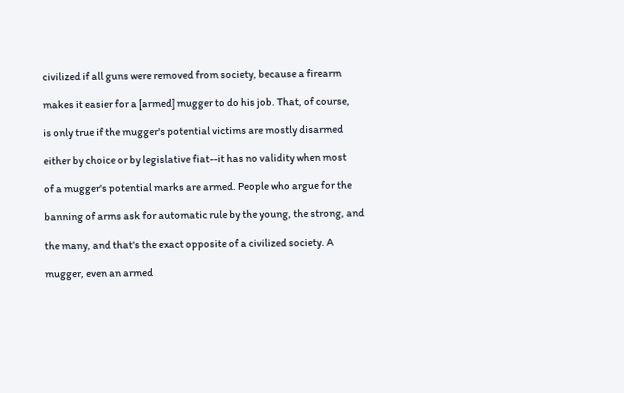civilized if all guns were removed from society, because a firearm

makes it easier for a [armed] mugger to do his job. That, of course,

is only true if the mugger's potential victims are mostly disarmed

either by choice or by legislative fiat--it has no validity when most

of a mugger's potential marks are armed. People who argue for the

banning of arms ask for automatic rule by the young, the strong, and

the many, and that's the exact opposite of a civilized society. A

mugger, even an armed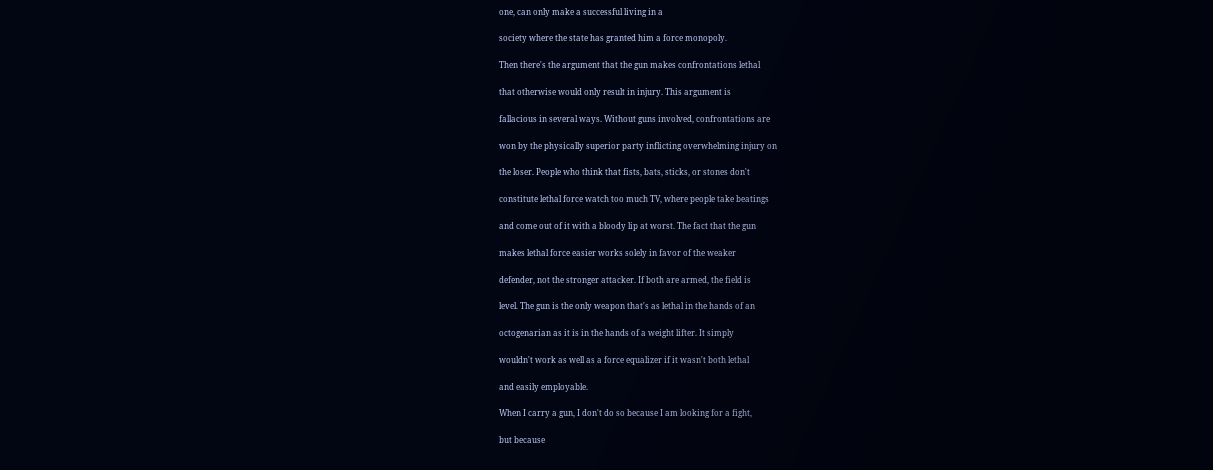one, can only make a successful living in a

society where the state has granted him a force monopoly.

Then there's the argument that the gun makes confrontations lethal

that otherwise would only result in injury. This argument is

fallacious in several ways. Without guns involved, confrontations are

won by the physically superior party inflicting overwhelming injury on

the loser. People who think that fists, bats, sticks, or stones don't

constitute lethal force watch too much TV, where people take beatings

and come out of it with a bloody lip at worst. The fact that the gun

makes lethal force easier works solely in favor of the weaker

defender, not the stronger attacker. If both are armed, the field is

level. The gun is the only weapon that's as lethal in the hands of an

octogenarian as it is in the hands of a weight lifter. It simply

wouldn't work as well as a force equalizer if it wasn't both lethal

and easily employable.

When I carry a gun, I don't do so because I am looking for a fight,

but because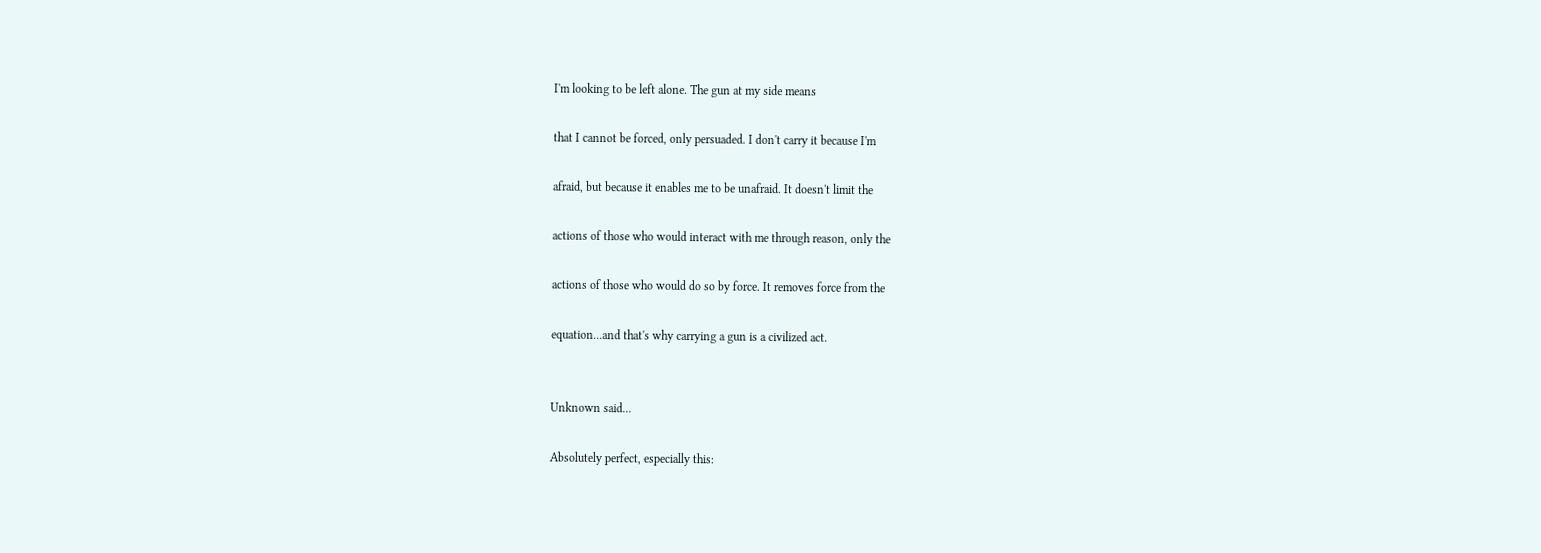I'm looking to be left alone. The gun at my side means

that I cannot be forced, only persuaded. I don't carry it because I'm

afraid, but because it enables me to be unafraid. It doesn't limit the

actions of those who would interact with me through reason, only the

actions of those who would do so by force. It removes force from the

equation...and that's why carrying a gun is a civilized act.


Unknown said...

Absolutely perfect, especially this: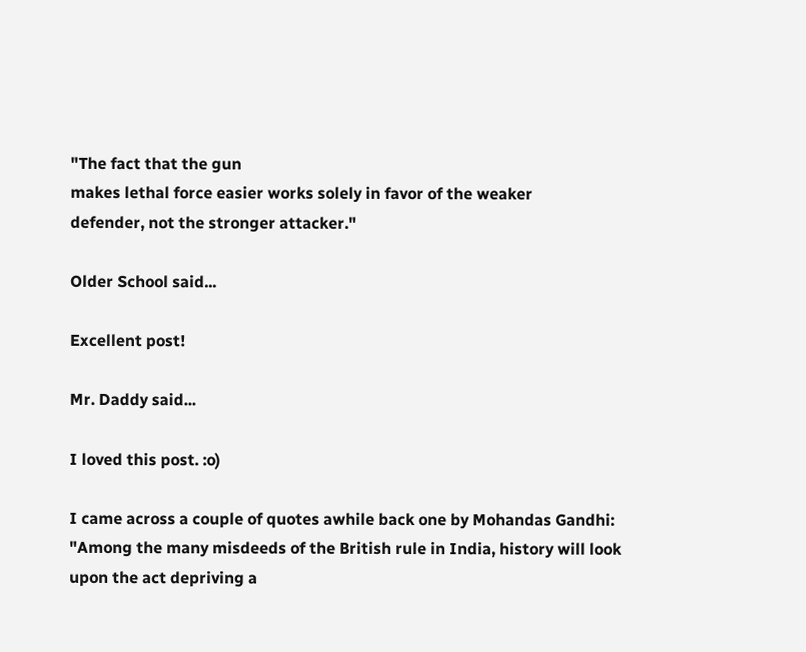"The fact that the gun
makes lethal force easier works solely in favor of the weaker
defender, not the stronger attacker."

Older School said...

Excellent post!

Mr. Daddy said...

I loved this post. :o)

I came across a couple of quotes awhile back one by Mohandas Gandhi:
"Among the many misdeeds of the British rule in India, history will look upon the act depriving a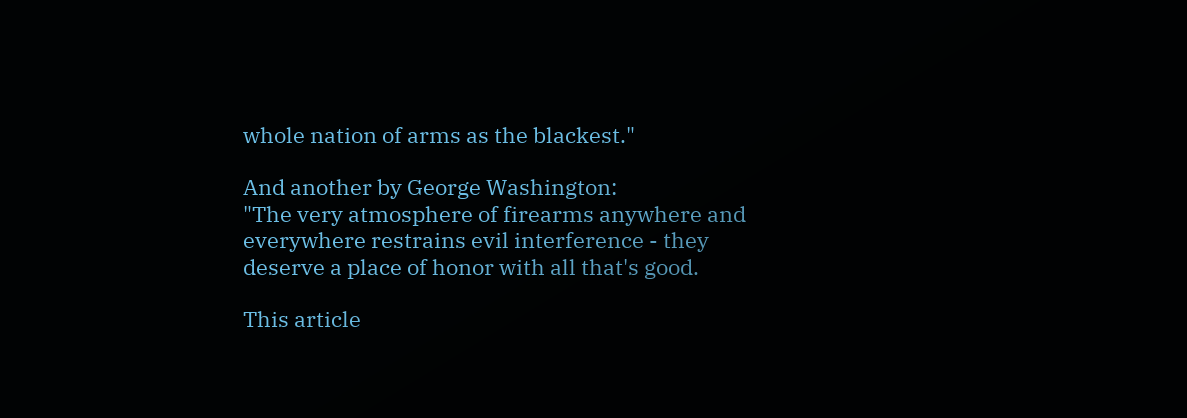whole nation of arms as the blackest."

And another by George Washington:
"The very atmosphere of firearms anywhere and everywhere restrains evil interference - they deserve a place of honor with all that's good.

This article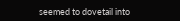seemed to dovetail into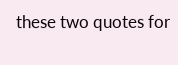these two quotes for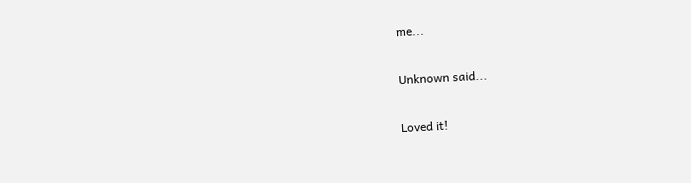me...

Unknown said...

Loved it!